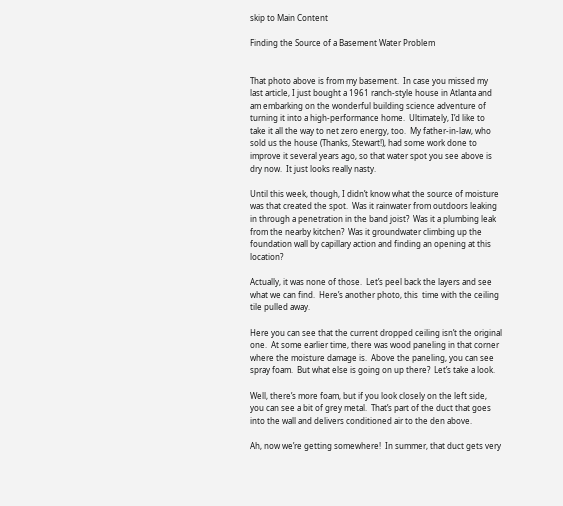skip to Main Content

Finding the Source of a Basement Water Problem


That photo above is from my basement.  In case you missed my last article, I just bought a 1961 ranch-style house in Atlanta and am embarking on the wonderful building science adventure of turning it into a high-performance home.  Ultimately, I’d like to take it all the way to net zero energy, too.  My father-in-law, who sold us the house (Thanks, Stewart!), had some work done to improve it several years ago, so that water spot you see above is dry now.  It just looks really nasty.

Until this week, though, I didn’t know what the source of moisture was that created the spot.  Was it rainwater from outdoors leaking in through a penetration in the band joist?  Was it a plumbing leak from the nearby kitchen?  Was it groundwater climbing up the foundation wall by capillary action and finding an opening at this location?

Actually, it was none of those.  Let’s peel back the layers and see what we can find.  Here’s another photo, this  time with the ceiling tile pulled away.

Here you can see that the current dropped ceiling isn’t the original one.  At some earlier time, there was wood paneling in that corner where the moisture damage is.  Above the paneling, you can see spray foam.  But what else is going on up there?  Let’s take a look.

Well, there’s more foam, but if you look closely on the left side, you can see a bit of grey metal.  That’s part of the duct that goes into the wall and delivers conditioned air to the den above.

Ah, now we’re getting somewhere!  In summer, that duct gets very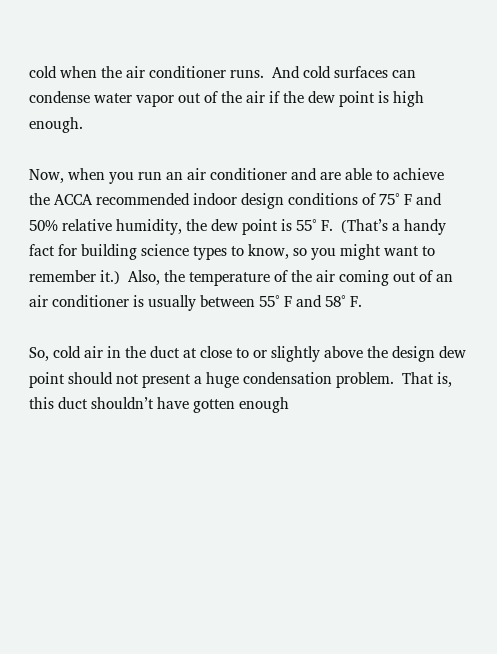cold when the air conditioner runs.  And cold surfaces can condense water vapor out of the air if the dew point is high enough.

Now, when you run an air conditioner and are able to achieve the ACCA recommended indoor design conditions of 75° F and 50% relative humidity, the dew point is 55° F.  (That’s a handy fact for building science types to know, so you might want to remember it.)  Also, the temperature of the air coming out of an air conditioner is usually between 55° F and 58° F.

So, cold air in the duct at close to or slightly above the design dew point should not present a huge condensation problem.  That is, this duct shouldn’t have gotten enough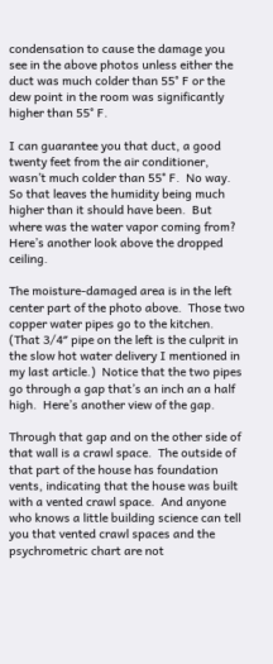condensation to cause the damage you see in the above photos unless either the duct was much colder than 55° F or the dew point in the room was significantly higher than 55° F.

I can guarantee you that duct, a good twenty feet from the air conditioner, wasn’t much colder than 55° F.  No way.  So that leaves the humidity being much higher than it should have been.  But where was the water vapor coming from?  Here’s another look above the dropped ceiling.

The moisture-damaged area is in the left center part of the photo above.  Those two copper water pipes go to the kitchen.  (That 3/4″ pipe on the left is the culprit in the slow hot water delivery I mentioned in my last article.)  Notice that the two pipes go through a gap that’s an inch an a half high.  Here’s another view of the gap.

Through that gap and on the other side of that wall is a crawl space.  The outside of that part of the house has foundation vents, indicating that the house was built with a vented crawl space.  And anyone who knows a little building science can tell you that vented crawl spaces and the psychrometric chart are not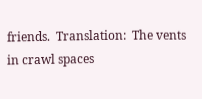friends.  Translation:  The vents in crawl spaces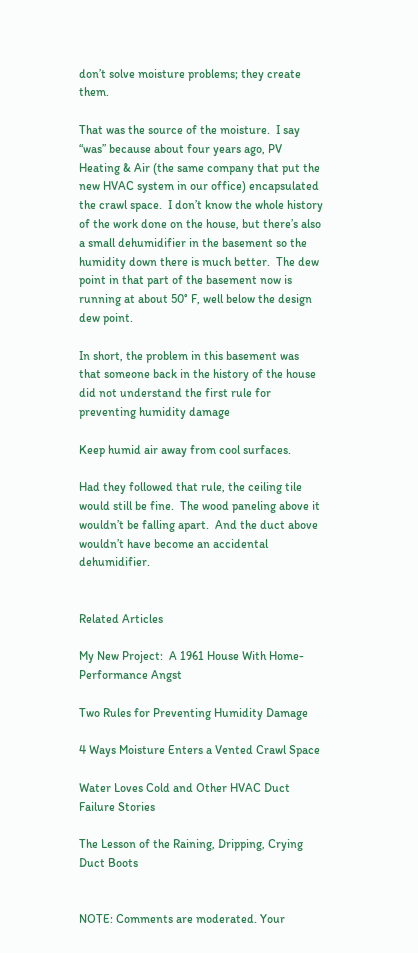don’t solve moisture problems; they create them.

That was the source of the moisture.  I say “was” because about four years ago, PV Heating & Air (the same company that put the new HVAC system in our office) encapsulated the crawl space.  I don’t know the whole history of the work done on the house, but there’s also a small dehumidifier in the basement so the humidity down there is much better.  The dew point in that part of the basement now is running at about 50° F, well below the design dew point.

In short, the problem in this basement was that someone back in the history of the house did not understand the first rule for preventing humidity damage

Keep humid air away from cool surfaces.

Had they followed that rule, the ceiling tile would still be fine.  The wood paneling above it wouldn’t be falling apart.  And the duct above wouldn’t have become an accidental dehumidifier.


Related Articles

My New Project:  A 1961 House With Home-Performance Angst

Two Rules for Preventing Humidity Damage

4 Ways Moisture Enters a Vented Crawl Space

Water Loves Cold and Other HVAC Duct Failure Stories

The Lesson of the Raining, Dripping, Crying Duct Boots


NOTE: Comments are moderated. Your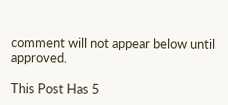comment will not appear below until approved.

This Post Has 5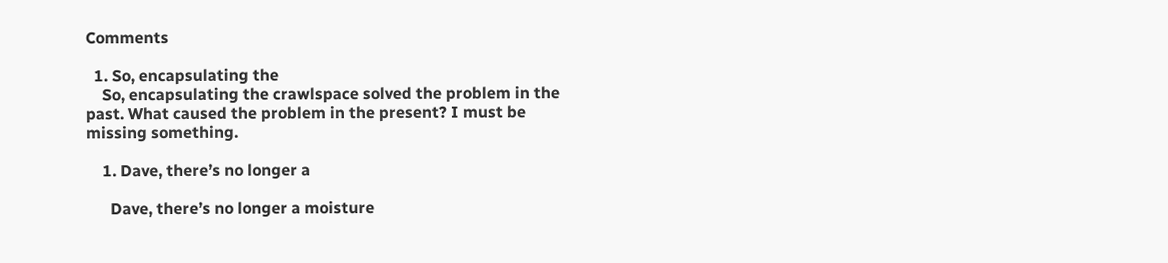Comments

  1. So, encapsulating the
    So, encapsulating the crawlspace solved the problem in the past. What caused the problem in the present? I must be missing something.

    1. Dave, there’s no longer a

      Dave, there’s no longer a moisture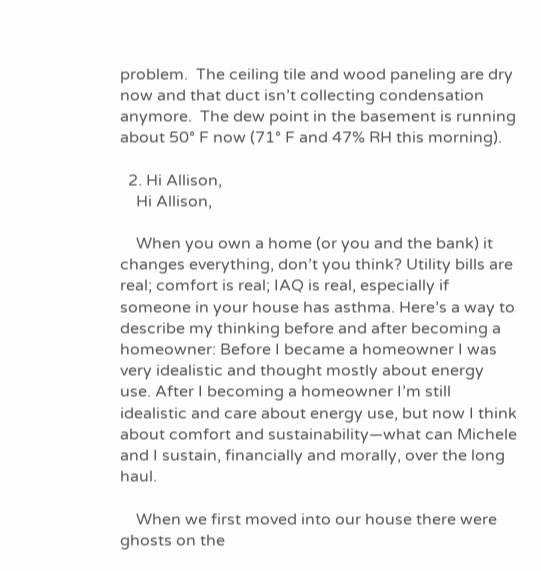problem.  The ceiling tile and wood paneling are dry now and that duct isn’t collecting condensation anymore.  The dew point in the basement is running about 50° F now (71° F and 47% RH this morning).

  2. Hi Allison,
    Hi Allison,

    When you own a home (or you and the bank) it changes everything, don’t you think? Utility bills are real; comfort is real; IAQ is real, especially if someone in your house has asthma. Here’s a way to describe my thinking before and after becoming a homeowner: Before I became a homeowner I was very idealistic and thought mostly about energy use. After I becoming a homeowner I’m still idealistic and care about energy use, but now I think about comfort and sustainability—what can Michele and I sustain, financially and morally, over the long haul.

    When we first moved into our house there were ghosts on the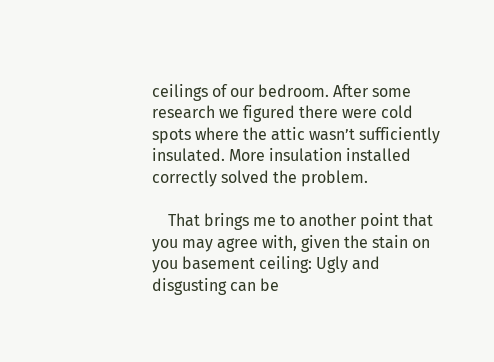ceilings of our bedroom. After some research we figured there were cold spots where the attic wasn’t sufficiently insulated. More insulation installed correctly solved the problem.

    That brings me to another point that you may agree with, given the stain on you basement ceiling: Ugly and disgusting can be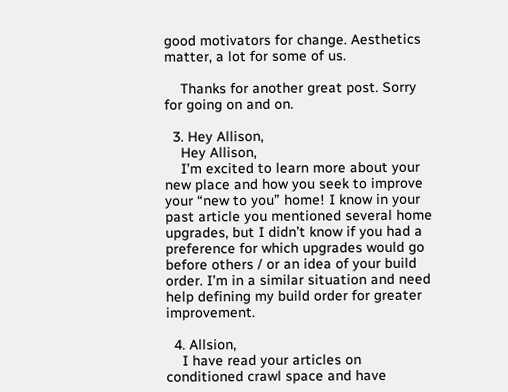good motivators for change. Aesthetics matter, a lot for some of us.

    Thanks for another great post. Sorry for going on and on.

  3. Hey Allison,
    Hey Allison,
    I’m excited to learn more about your new place and how you seek to improve your “new to you” home! I know in your past article you mentioned several home upgrades, but I didn’t know if you had a preference for which upgrades would go before others / or an idea of your build order. I’m in a similar situation and need help defining my build order for greater improvement.

  4. Allsion,
    I have read your articles on conditioned crawl space and have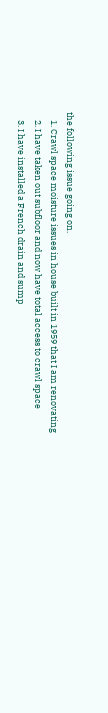the following issue going on.
    1. Crawl space moisture issues in house built in 1959 that I am renovating
    2. I have taken out subfloor and now have total access to crawl space
    3. I have installed a French drain and sump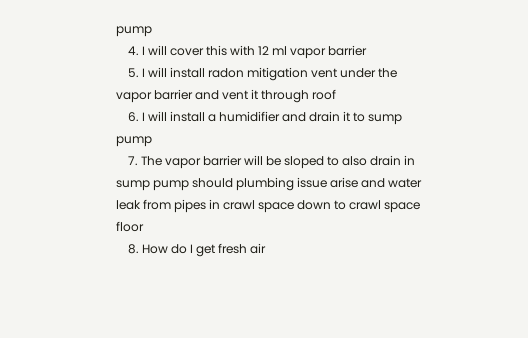pump
    4. I will cover this with 12 ml vapor barrier
    5. I will install radon mitigation vent under the vapor barrier and vent it through roof
    6. I will install a humidifier and drain it to sump pump
    7. The vapor barrier will be sloped to also drain in sump pump should plumbing issue arise and water leak from pipes in crawl space down to crawl space floor
    8. How do I get fresh air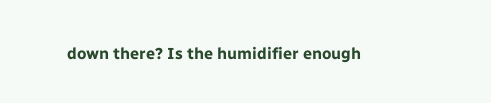down there? Is the humidifier enough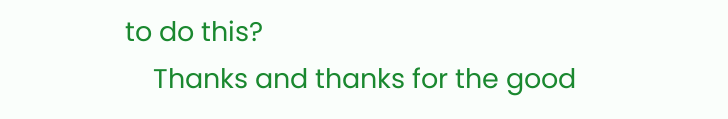to do this?
    Thanks and thanks for the good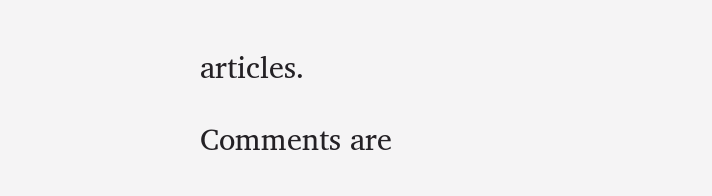articles.

Comments are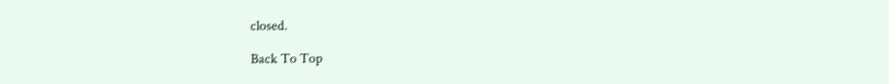closed.

Back To Top